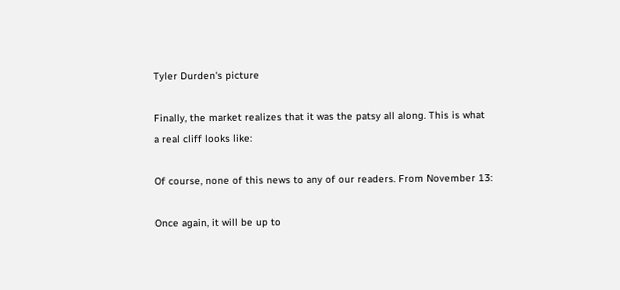Tyler Durden's picture

Finally, the market realizes that it was the patsy all along. This is what a real cliff looks like:

Of course, none of this news to any of our readers. From November 13:

Once again, it will be up to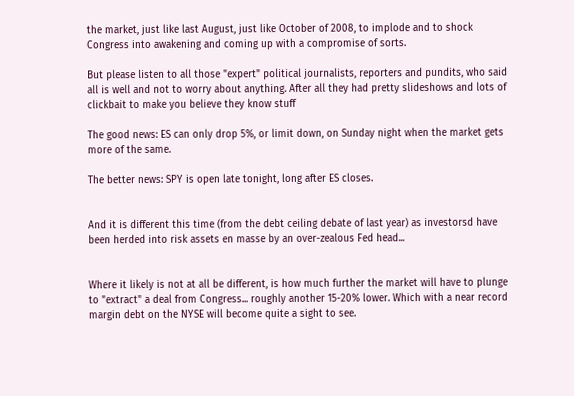the market, just like last August, just like October of 2008, to implode and to shock Congress into awakening and coming up with a compromise of sorts.

But please listen to all those "expert" political journalists, reporters and pundits, who said all is well and not to worry about anything. After all they had pretty slideshows and lots of clickbait to make you believe they know stuff

The good news: ES can only drop 5%, or limit down, on Sunday night when the market gets more of the same.

The better news: SPY is open late tonight, long after ES closes.


And it is different this time (from the debt ceiling debate of last year) as investorsd have been herded into risk assets en masse by an over-zealous Fed head...


Where it likely is not at all be different, is how much further the market will have to plunge to "extract" a deal from Congress... roughly another 15-20% lower. Which with a near record margin debt on the NYSE will become quite a sight to see.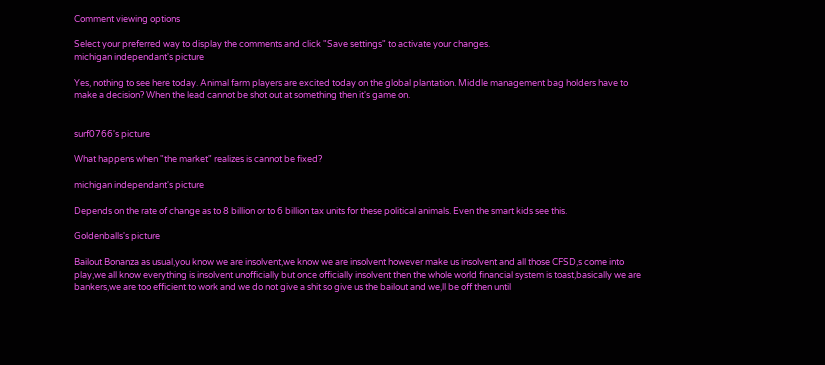Comment viewing options

Select your preferred way to display the comments and click "Save settings" to activate your changes.
michigan independant's picture

Yes, nothing to see here today. Animal farm players are excited today on the global plantation. Middle management bag holders have to make a decision? When the lead cannot be shot out at something then it's game on.


surf0766's picture

What happens when "the market" realizes is cannot be fixed?

michigan independant's picture

Depends on the rate of change as to 8 billion or to 6 billion tax units for these political animals. Even the smart kids see this.

Goldenballs's picture

Bailout Bonanza as usual,you know we are insolvent,we know we are insolvent however make us insolvent and all those CFSD,s come into play,we all know everything is insolvent unofficially but once officially insolvent then the whole world financial system is toast,basically we are bankers,we are too efficient to work and we do not give a shit so give us the bailout and we,ll be off then until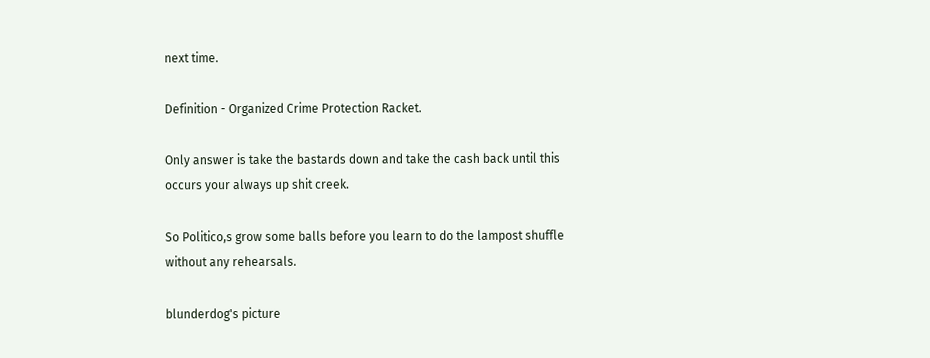next time.

Definition - Organized Crime Protection Racket.

Only answer is take the bastards down and take the cash back until this occurs your always up shit creek.

So Politico,s grow some balls before you learn to do the lampost shuffle without any rehearsals.

blunderdog's picture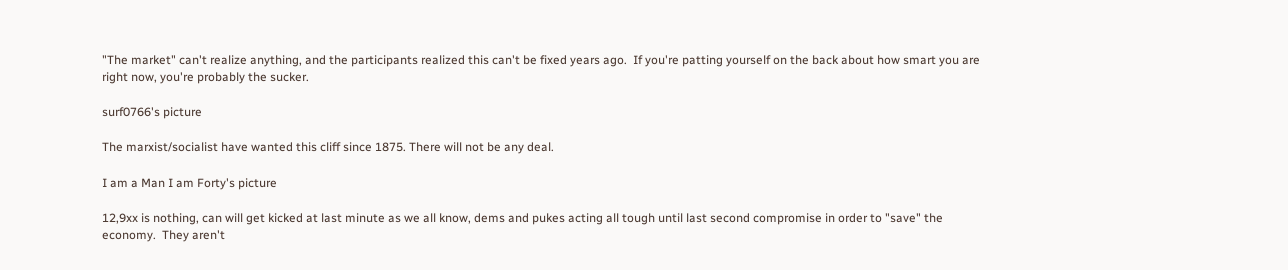"The market" can't realize anything, and the participants realized this can't be fixed years ago.  If you're patting yourself on the back about how smart you are right now, you're probably the sucker.

surf0766's picture

The marxist/socialist have wanted this cliff since 1875. There will not be any deal.

I am a Man I am Forty's picture

12,9xx is nothing, can will get kicked at last minute as we all know, dems and pukes acting all tough until last second compromise in order to "save" the economy.  They aren't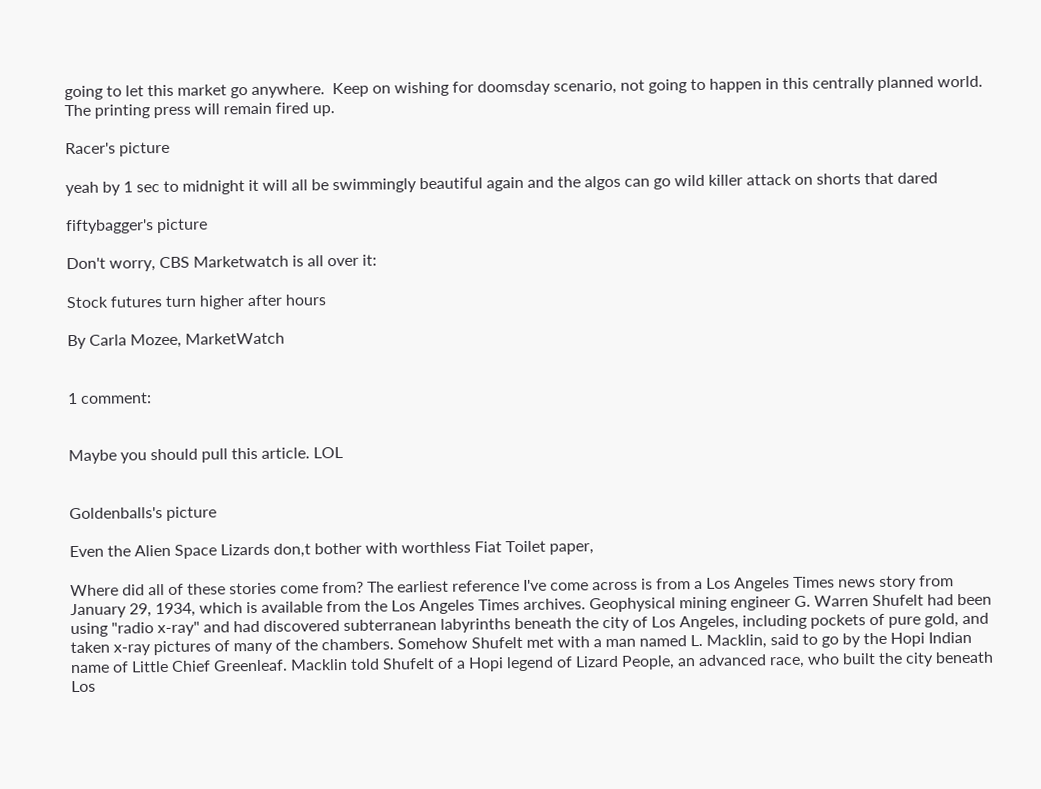going to let this market go anywhere.  Keep on wishing for doomsday scenario, not going to happen in this centrally planned world.  The printing press will remain fired up.

Racer's picture

yeah by 1 sec to midnight it will all be swimmingly beautiful again and the algos can go wild killer attack on shorts that dared

fiftybagger's picture

Don't worry, CBS Marketwatch is all over it:

Stock futures turn higher after hours

By Carla Mozee, MarketWatch


1 comment:


Maybe you should pull this article. LOL


Goldenballs's picture

Even the Alien Space Lizards don,t bother with worthless Fiat Toilet paper,

Where did all of these stories come from? The earliest reference I've come across is from a Los Angeles Times news story from January 29, 1934, which is available from the Los Angeles Times archives. Geophysical mining engineer G. Warren Shufelt had been using "radio x-ray" and had discovered subterranean labyrinths beneath the city of Los Angeles, including pockets of pure gold, and taken x-ray pictures of many of the chambers. Somehow Shufelt met with a man named L. Macklin, said to go by the Hopi Indian name of Little Chief Greenleaf. Macklin told Shufelt of a Hopi legend of Lizard People, an advanced race, who built the city beneath Los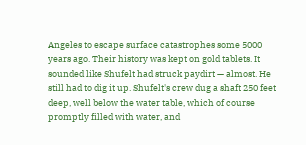Angeles to escape surface catastrophes some 5000 years ago. Their history was kept on gold tablets. It sounded like Shufelt had struck paydirt — almost. He still had to dig it up. Shufelt's crew dug a shaft 250 feet deep, well below the water table, which of course promptly filled with water, and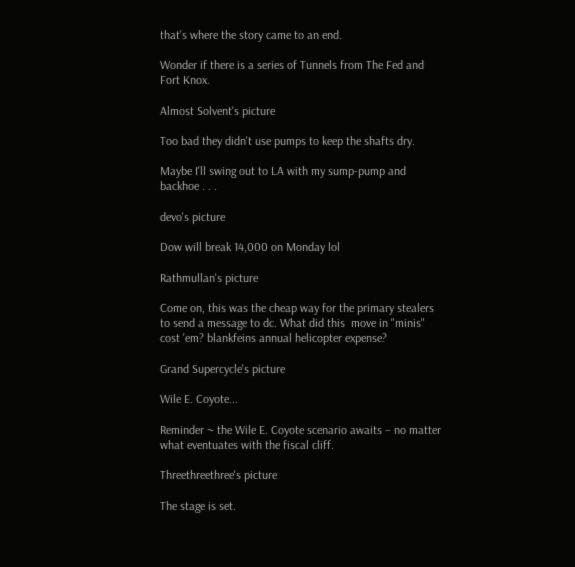that's where the story came to an end.

Wonder if there is a series of Tunnels from The Fed and Fort Knox.

Almost Solvent's picture

Too bad they didn't use pumps to keep the shafts dry.

Maybe I'll swing out to LA with my sump-pump and backhoe . . .

devo's picture

Dow will break 14,000 on Monday lol

Rathmullan's picture

Come on, this was the cheap way for the primary stealers to send a message to dc. What did this  move in "minis" cost 'em? blankfeins annual helicopter expense?

Grand Supercycle's picture

Wile E. Coyote...

Reminder ~ the Wile E. Coyote scenario awaits – no matter what eventuates with the fiscal cliff.

Threethreethree's picture

The stage is set.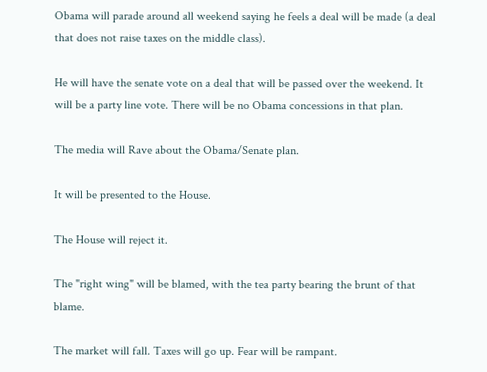Obama will parade around all weekend saying he feels a deal will be made (a deal that does not raise taxes on the middle class).

He will have the senate vote on a deal that will be passed over the weekend. It will be a party line vote. There will be no Obama concessions in that plan.

The media will Rave about the Obama/Senate plan.

It will be presented to the House.

The House will reject it.

The "right wing" will be blamed, with the tea party bearing the brunt of that blame.

The market will fall. Taxes will go up. Fear will be rampant.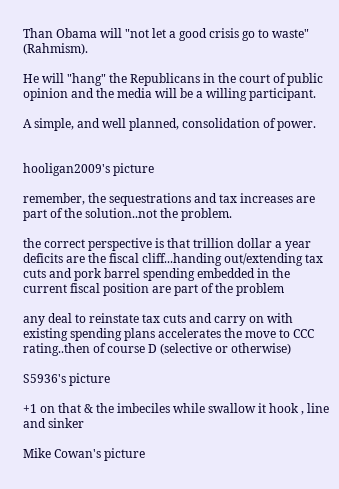Than Obama will "not let a good crisis go to waste" (Rahmism).

He will "hang" the Republicans in the court of public opinion and the media will be a willing participant.

A simple, and well planned, consolidation of power.


hooligan2009's picture

remember, the sequestrations and tax increases are part of the solution..not the problem.

the correct perspective is that trillion dollar a year deficits are the fiscal cliff...handing out/extending tax cuts and pork barrel spending embedded in the current fiscal position are part of the problem

any deal to reinstate tax cuts and carry on with existing spending plans accelerates the move to CCC rating..then of course D (selective or otherwise)

S5936's picture

+1 on that & the imbeciles while swallow it hook , line and sinker

Mike Cowan's picture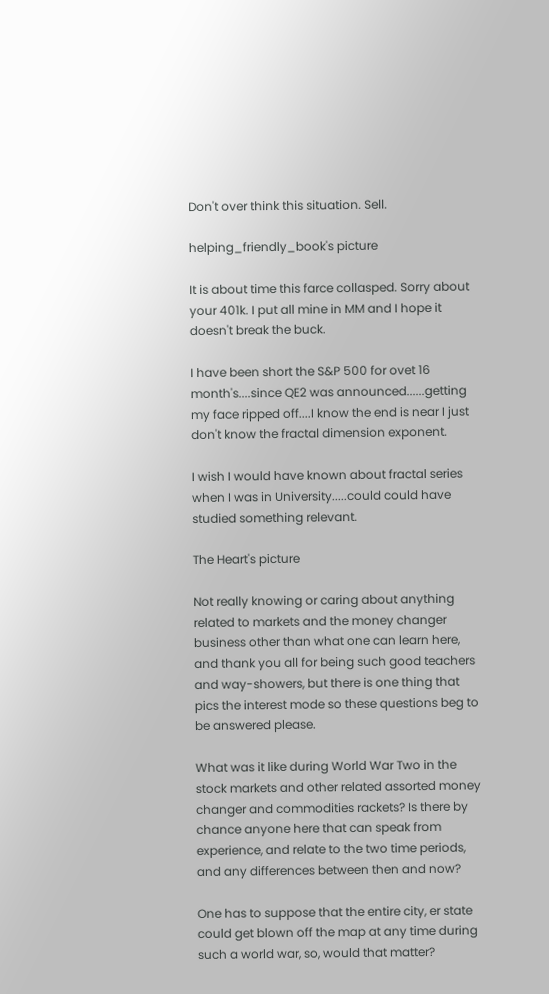Don't over think this situation. Sell.

helping_friendly_book's picture

It is about time this farce collasped. Sorry about your 401k. I put all mine in MM and I hope it doesn't break the buck.

I have been short the S&P 500 for ovet 16 month's....since QE2 was announced......getting my face ripped off....I know the end is near I just don't know the fractal dimension exponent.

I wish I would have known about fractal series when I was in University.....could could have studied something relevant.

The Heart's picture

Not really knowing or caring about anything related to markets and the money changer business other than what one can learn here, and thank you all for being such good teachers and way-showers, but there is one thing that pics the interest mode so these questions beg to be answered please.

What was it like during World War Two in the stock markets and other related assorted money changer and commodities rackets? Is there by chance anyone here that can speak from experience, and relate to the two time periods, and any differences between then and now?

One has to suppose that the entire city, er state could get blown off the map at any time during such a world war, so, would that matter?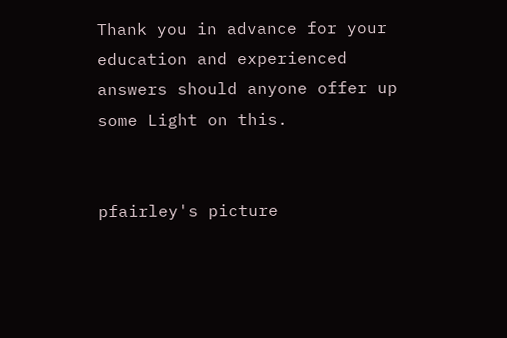Thank you in advance for your education and experienced answers should anyone offer up some Light on this.


pfairley's picture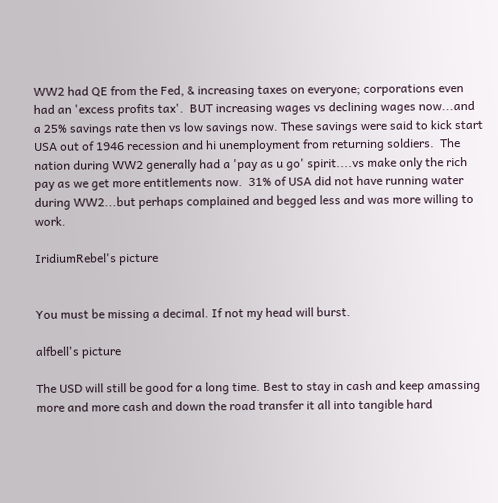WW2 had QE from the Fed, & increasing taxes on everyone; corporations even had an 'excess profits tax'.  BUT increasing wages vs declining wages now...and a 25% savings rate then vs low savings now. These savings were said to kick start USA out of 1946 recession and hi unemployment from returning soldiers.  The nation during WW2 generally had a 'pay as u go' spirit....vs make only the rich pay as we get more entitlements now.  31% of USA did not have running water during WW2...but perhaps complained and begged less and was more willing to work.

IridiumRebel's picture


You must be missing a decimal. If not my head will burst.

alfbell's picture

The USD will still be good for a long time. Best to stay in cash and keep amassing more and more cash and down the road transfer it all into tangible hard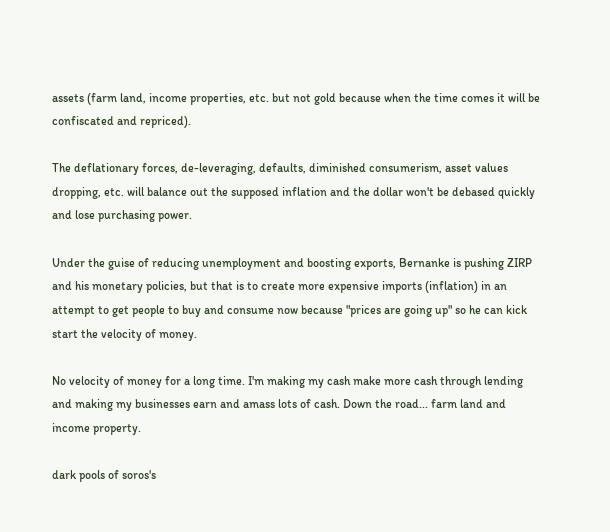assets (farm land, income properties, etc. but not gold because when the time comes it will be confiscated and repriced).

The deflationary forces, de-leveraging, defaults, diminished consumerism, asset values dropping, etc. will balance out the supposed inflation and the dollar won't be debased quickly and lose purchasing power.

Under the guise of reducing unemployment and boosting exports, Bernanke is pushing ZIRP and his monetary policies, but that is to create more expensive imports (inflation) in an attempt to get people to buy and consume now because "prices are going up" so he can kick start the velocity of money.

No velocity of money for a long time. I'm making my cash make more cash through lending and making my businesses earn and amass lots of cash. Down the road... farm land and income property.

dark pools of soros's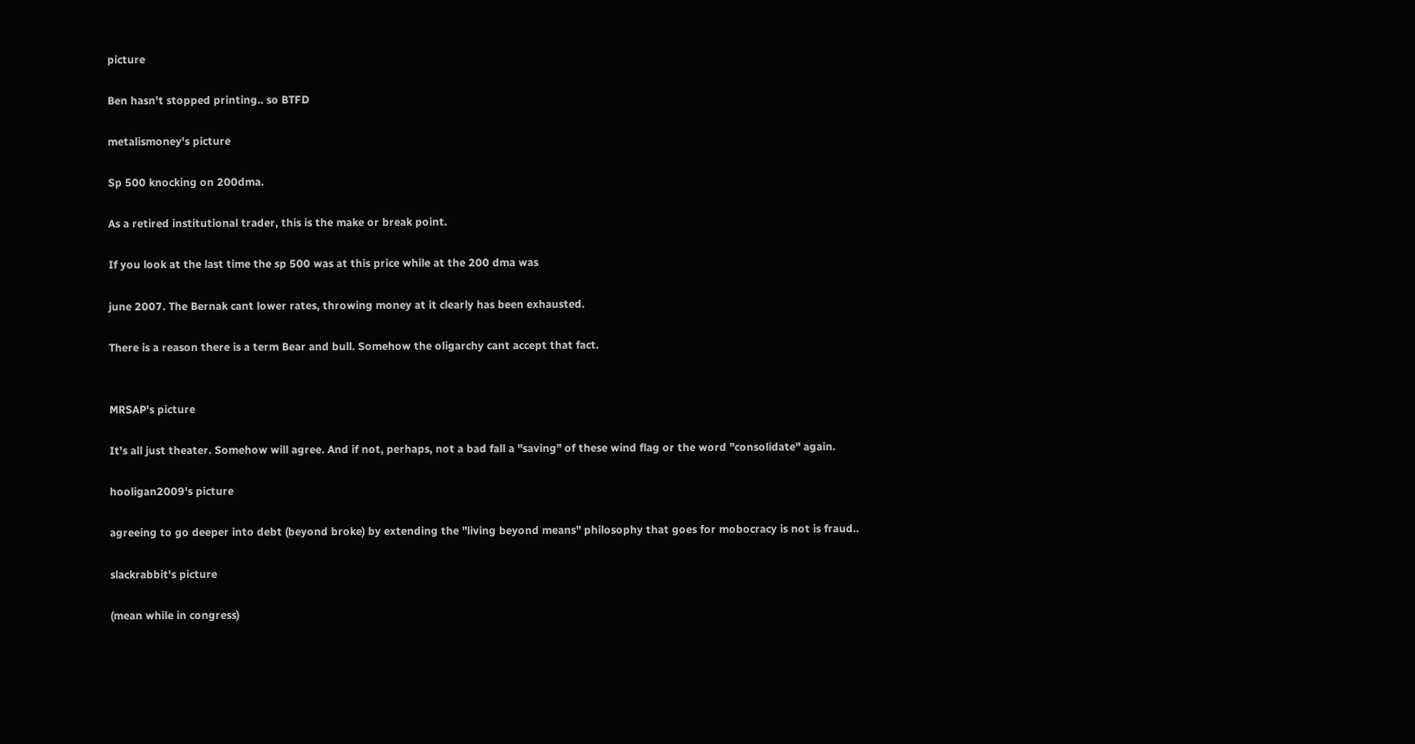picture

Ben hasn't stopped printing.. so BTFD

metalismoney's picture

Sp 500 knocking on 200dma.

As a retired institutional trader, this is the make or break point.

If you look at the last time the sp 500 was at this price while at the 200 dma was

june 2007. The Bernak cant lower rates, throwing money at it clearly has been exhausted.

There is a reason there is a term Bear and bull. Somehow the oligarchy cant accept that fact.


MRSAP's picture

It's all just theater. Somehow will agree. And if not, perhaps, not a bad fall a "saving" of these wind flag or the word "consolidate" again.

hooligan2009's picture

agreeing to go deeper into debt (beyond broke) by extending the "living beyond means" philosophy that goes for mobocracy is not is fraud..

slackrabbit's picture

(mean while in congress)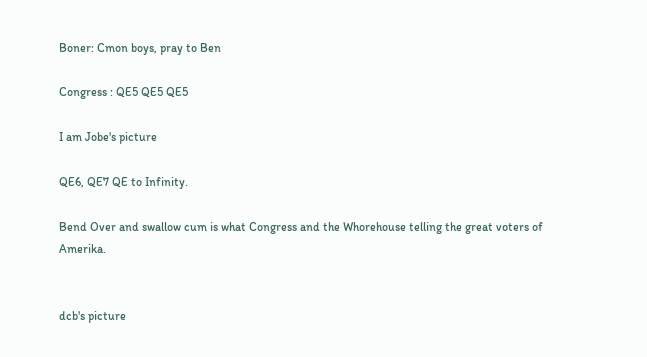Boner: Cmon boys, pray to Ben

Congress : QE5 QE5 QE5

I am Jobe's picture

QE6, QE7 QE to Infinity.

Bend Over and swallow cum is what Congress and the Whorehouse telling the great voters of Amerika.


dcb's picture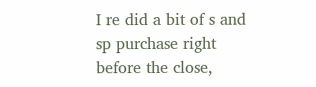I re did a bit of s and sp purchase right before the close,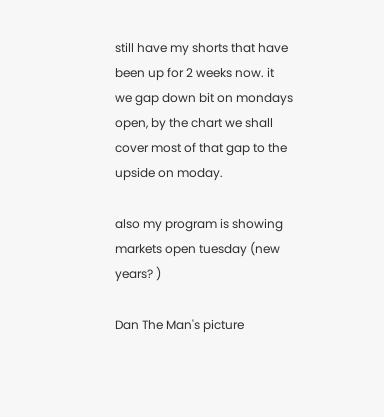still have my shorts that have been up for 2 weeks now. it we gap down bit on mondays open, by the chart we shall cover most of that gap to the upside on moday.

also my program is showing markets open tuesday (new years? )

Dan The Man's picture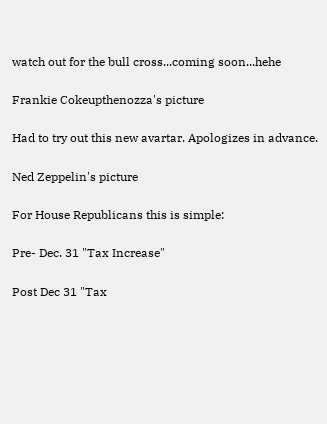watch out for the bull cross...coming soon...hehe

Frankie Cokeupthenozza's picture

Had to try out this new avartar. Apologizes in advance.

Ned Zeppelin's picture

For House Republicans this is simple:

Pre- Dec. 31 "Tax Increase"

Post Dec 31 "Tax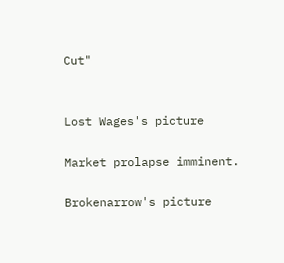Cut"


Lost Wages's picture

Market prolapse imminent.

Brokenarrow's picture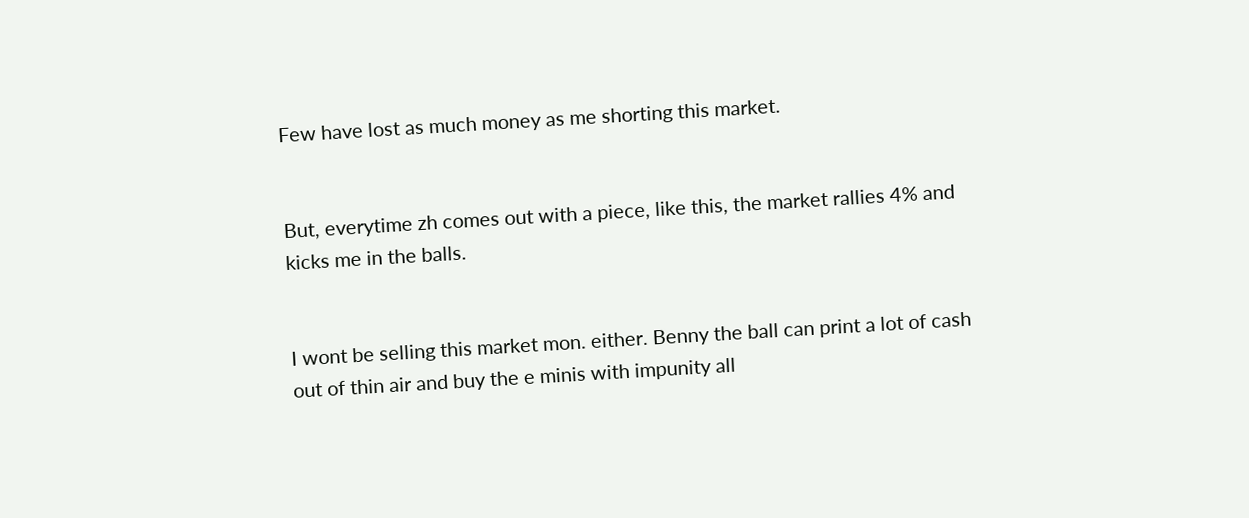Few have lost as much money as me shorting this market.


But, everytime zh comes out with a piece, like this, the market rallies 4% and kicks me in the balls.


I wont be selling this market mon. either. Benny the ball can print a lot of cash out of thin air and buy the e minis with impunity all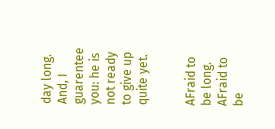day long. And, I guarentee you: he is not ready to give up quite yet.


AFraid to be long. AFraid to be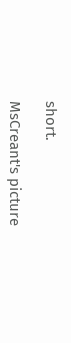short.

MsCreant's picture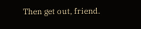Then get out, friend.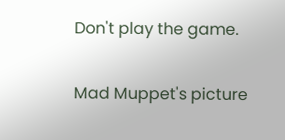Don't play the game.

Mad Muppet's picture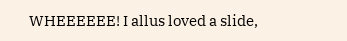WHEEEEEE! I allus loved a slide,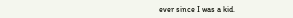ever since I was a kid.